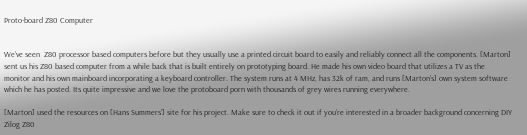Proto-board Z80 Computer


We’ve seen  Z80 processor based computers before but they usually use a printed circuit board to easily and reliably connect all the components. [Marton] sent us his Z80 based computer from a while back that is built entirely on prototyping board. He made his own video board that utilizes a TV as the monitor and his own mainboard incorporating a keyboard controller. The system runs at 4 MHz, has 32k of ram, and runs [Marton’s] own system software which he has posted. Its quite impressive and we love the protoboard porn with thousands of grey wires running everywhere.

[Marton] used the resources on [Hans Summers’] site for his project. Make sure to check it out if you’re interested in a broader background concerning DIY Zilog Z80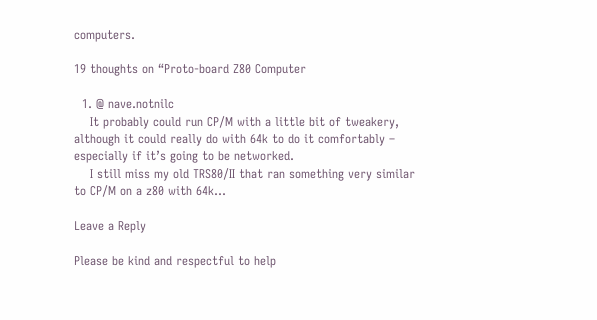computers.

19 thoughts on “Proto-board Z80 Computer

  1. @ nave.notnilc
    It probably could run CP/M with a little bit of tweakery, although it could really do with 64k to do it comfortably – especially if it’s going to be networked.
    I still miss my old TRS80/II that ran something very similar to CP/M on a z80 with 64k…

Leave a Reply

Please be kind and respectful to help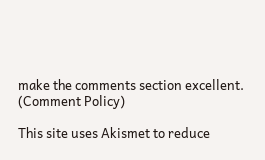make the comments section excellent. (Comment Policy)

This site uses Akismet to reduce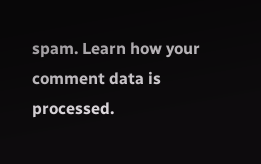spam. Learn how your comment data is processed.